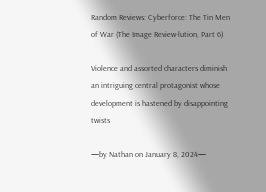Random Reviews: Cyberforce: The Tin Men of War (The Image Review-lution, Part 6)

Violence and assorted characters diminish an intriguing central protagonist whose development is hastened by disappointing twists

—by Nathan on January 8, 2024—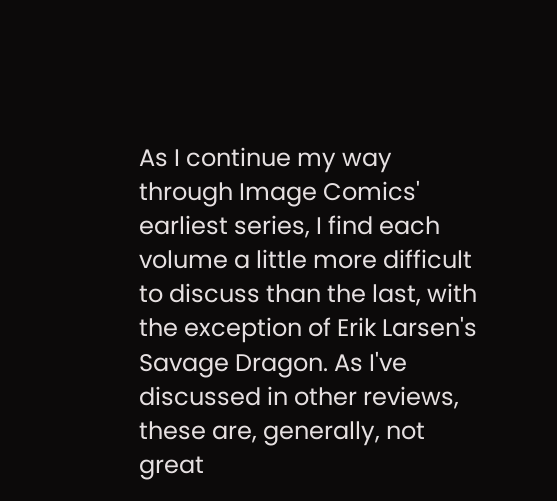As I continue my way through Image Comics' earliest series, I find each volume a little more difficult to discuss than the last, with the exception of Erik Larsen's Savage Dragon. As I've discussed in other reviews, these are, generally, not great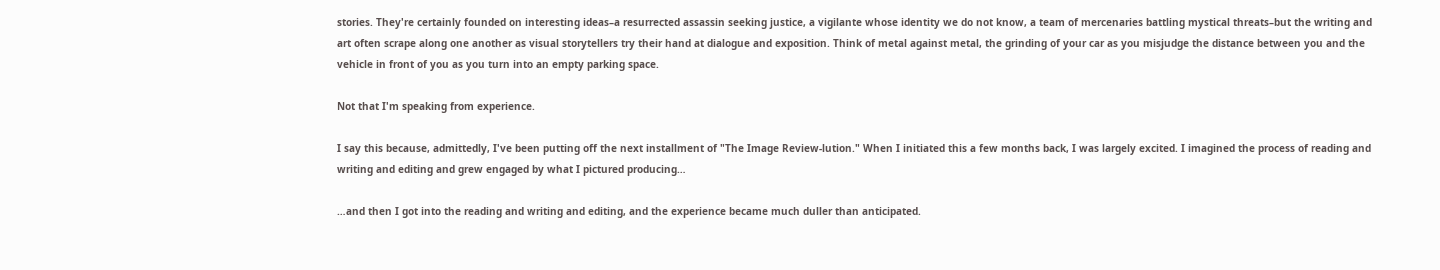stories. They're certainly founded on interesting ideas–a resurrected assassin seeking justice, a vigilante whose identity we do not know, a team of mercenaries battling mystical threats–but the writing and art often scrape along one another as visual storytellers try their hand at dialogue and exposition. Think of metal against metal, the grinding of your car as you misjudge the distance between you and the vehicle in front of you as you turn into an empty parking space.

Not that I'm speaking from experience.

I say this because, admittedly, I've been putting off the next installment of "The Image Review-lution." When I initiated this a few months back, I was largely excited. I imagined the process of reading and writing and editing and grew engaged by what I pictured producing…

…and then I got into the reading and writing and editing, and the experience became much duller than anticipated.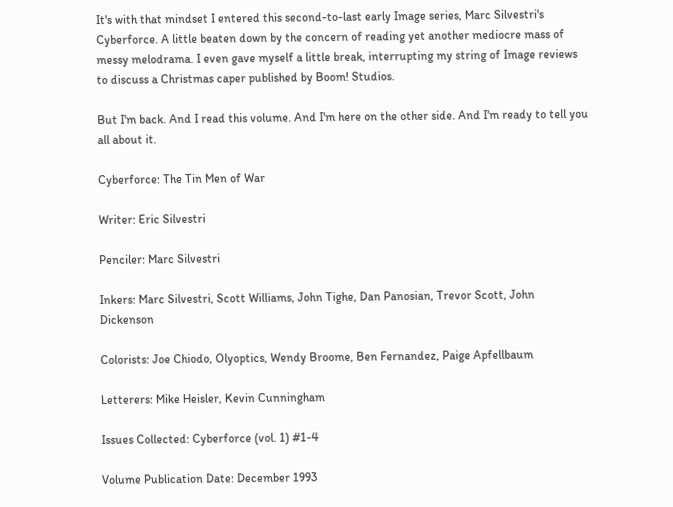It's with that mindset I entered this second-to-last early Image series, Marc Silvestri's Cyberforce. A little beaten down by the concern of reading yet another mediocre mass of messy melodrama. I even gave myself a little break, interrupting my string of Image reviews to discuss a Christmas caper published by Boom! Studios.

But I'm back. And I read this volume. And I'm here on the other side. And I'm ready to tell you all about it.

Cyberforce: The Tin Men of War

Writer: Eric Silvestri

Penciler: Marc Silvestri

Inkers: Marc Silvestri, Scott Williams, John Tighe, Dan Panosian, Trevor Scott, John Dickenson

Colorists: Joe Chiodo, Olyoptics, Wendy Broome, Ben Fernandez, Paige Apfellbaum

Letterers: Mike Heisler, Kevin Cunningham

Issues Collected: Cyberforce (vol. 1) #1-4

Volume Publication Date: December 1993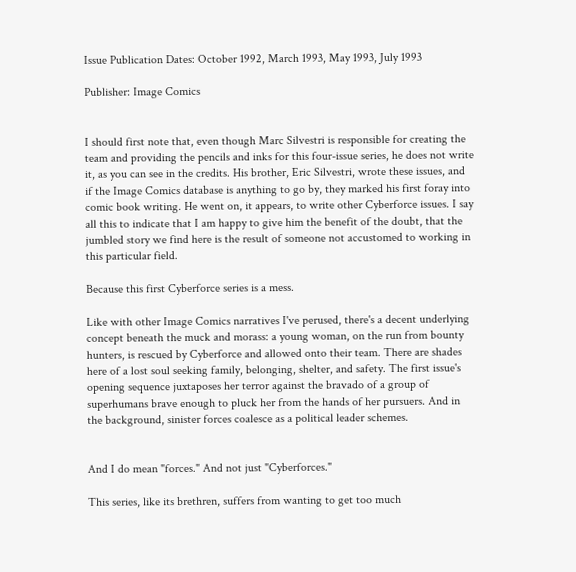Issue Publication Dates: October 1992, March 1993, May 1993, July 1993

Publisher: Image Comics


I should first note that, even though Marc Silvestri is responsible for creating the team and providing the pencils and inks for this four-issue series, he does not write it, as you can see in the credits. His brother, Eric Silvestri, wrote these issues, and if the Image Comics database is anything to go by, they marked his first foray into comic book writing. He went on, it appears, to write other Cyberforce issues. I say all this to indicate that I am happy to give him the benefit of the doubt, that the jumbled story we find here is the result of someone not accustomed to working in this particular field.

Because this first Cyberforce series is a mess.

Like with other Image Comics narratives I've perused, there's a decent underlying concept beneath the muck and morass: a young woman, on the run from bounty hunters, is rescued by Cyberforce and allowed onto their team. There are shades here of a lost soul seeking family, belonging, shelter, and safety. The first issue's opening sequence juxtaposes her terror against the bravado of a group of superhumans brave enough to pluck her from the hands of her pursuers. And in the background, sinister forces coalesce as a political leader schemes.


And I do mean "forces." And not just "Cyberforces."

This series, like its brethren, suffers from wanting to get too much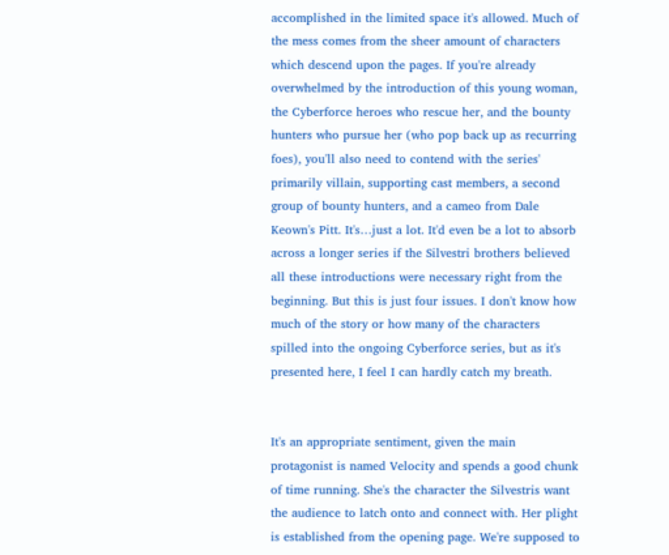accomplished in the limited space it's allowed. Much of the mess comes from the sheer amount of characters which descend upon the pages. If you're already overwhelmed by the introduction of this young woman, the Cyberforce heroes who rescue her, and the bounty hunters who pursue her (who pop back up as recurring foes), you'll also need to contend with the series' primarily villain, supporting cast members, a second group of bounty hunters, and a cameo from Dale Keown's Pitt. It's…just a lot. It'd even be a lot to absorb across a longer series if the Silvestri brothers believed all these introductions were necessary right from the beginning. But this is just four issues. I don't know how much of the story or how many of the characters spilled into the ongoing Cyberforce series, but as it's presented here, I feel I can hardly catch my breath.


It's an appropriate sentiment, given the main protagonist is named Velocity and spends a good chunk of time running. She's the character the Silvestris want the audience to latch onto and connect with. Her plight is established from the opening page. We're supposed to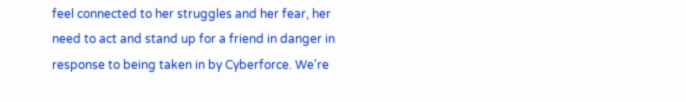feel connected to her struggles and her fear, her need to act and stand up for a friend in danger in response to being taken in by Cyberforce. We're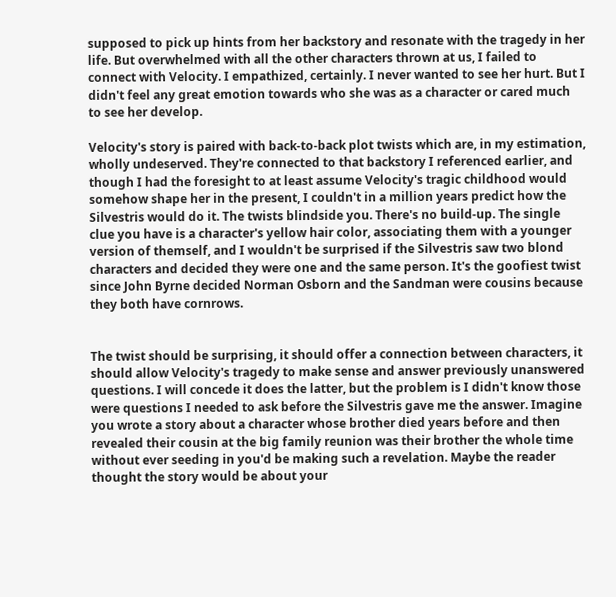supposed to pick up hints from her backstory and resonate with the tragedy in her life. But overwhelmed with all the other characters thrown at us, I failed to connect with Velocity. I empathized, certainly. I never wanted to see her hurt. But I didn't feel any great emotion towards who she was as a character or cared much to see her develop.

Velocity's story is paired with back-to-back plot twists which are, in my estimation, wholly undeserved. They're connected to that backstory I referenced earlier, and though I had the foresight to at least assume Velocity's tragic childhood would somehow shape her in the present, I couldn't in a million years predict how the Silvestris would do it. The twists blindside you. There's no build-up. The single clue you have is a character's yellow hair color, associating them with a younger version of themself, and I wouldn't be surprised if the Silvestris saw two blond characters and decided they were one and the same person. It's the goofiest twist since John Byrne decided Norman Osborn and the Sandman were cousins because they both have cornrows.


The twist should be surprising, it should offer a connection between characters, it should allow Velocity's tragedy to make sense and answer previously unanswered questions. I will concede it does the latter, but the problem is I didn't know those were questions I needed to ask before the Silvestris gave me the answer. Imagine you wrote a story about a character whose brother died years before and then revealed their cousin at the big family reunion was their brother the whole time without ever seeding in you'd be making such a revelation. Maybe the reader thought the story would be about your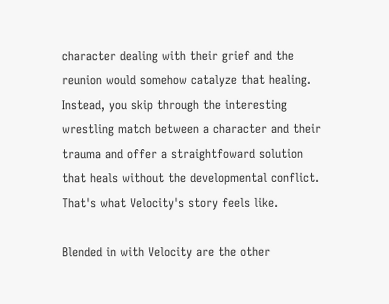character dealing with their grief and the reunion would somehow catalyze that healing. Instead, you skip through the interesting wrestling match between a character and their trauma and offer a straightfoward solution that heals without the developmental conflict. That's what Velocity's story feels like.

Blended in with Velocity are the other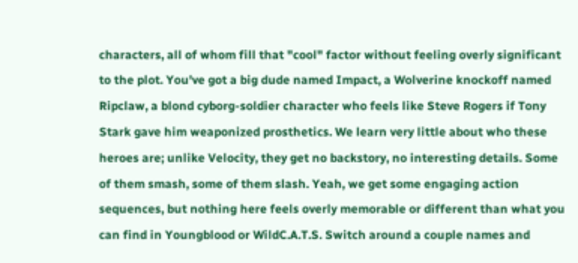characters, all of whom fill that "cool" factor without feeling overly significant to the plot. You've got a big dude named Impact, a Wolverine knockoff named Ripclaw, a blond cyborg-soldier character who feels like Steve Rogers if Tony Stark gave him weaponized prosthetics. We learn very little about who these heroes are; unlike Velocity, they get no backstory, no interesting details. Some of them smash, some of them slash. Yeah, we get some engaging action sequences, but nothing here feels overly memorable or different than what you can find in Youngblood or WildC.A.T.S. Switch around a couple names and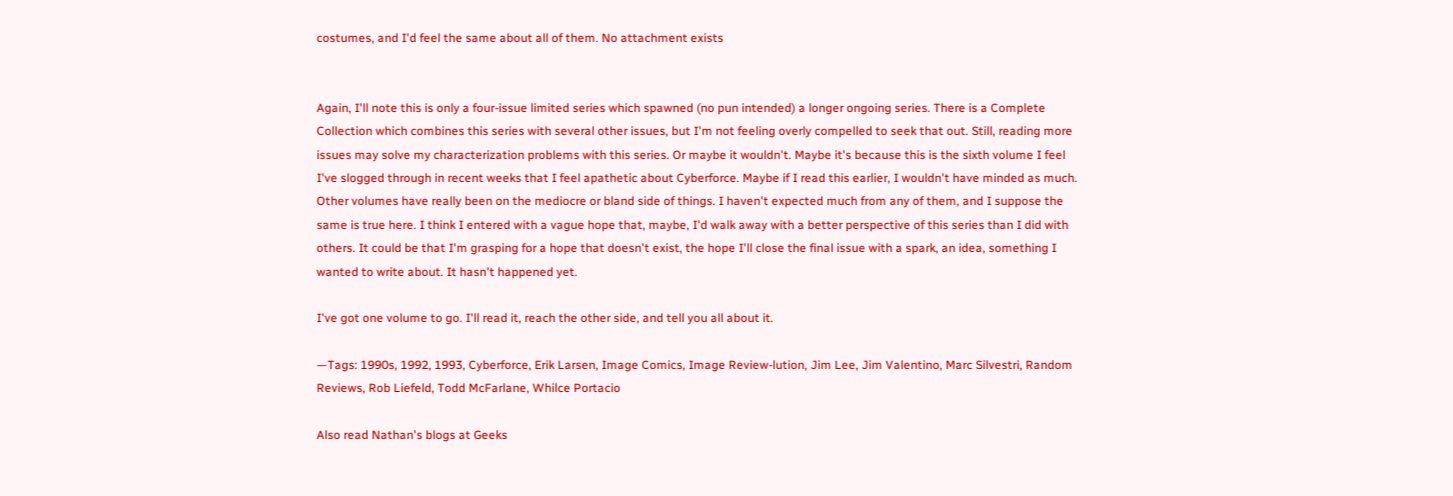costumes, and I'd feel the same about all of them. No attachment exists


Again, I'll note this is only a four-issue limited series which spawned (no pun intended) a longer ongoing series. There is a Complete Collection which combines this series with several other issues, but I'm not feeling overly compelled to seek that out. Still, reading more issues may solve my characterization problems with this series. Or maybe it wouldn't. Maybe it's because this is the sixth volume I feel I've slogged through in recent weeks that I feel apathetic about Cyberforce. Maybe if I read this earlier, I wouldn't have minded as much. Other volumes have really been on the mediocre or bland side of things. I haven't expected much from any of them, and I suppose the same is true here. I think I entered with a vague hope that, maybe, I'd walk away with a better perspective of this series than I did with others. It could be that I'm grasping for a hope that doesn't exist, the hope I'll close the final issue with a spark, an idea, something I wanted to write about. It hasn't happened yet.

I've got one volume to go. I'll read it, reach the other side, and tell you all about it.

—Tags: 1990s, 1992, 1993, Cyberforce, Erik Larsen, Image Comics, Image Review-lution, Jim Lee, Jim Valentino, Marc Silvestri, Random Reviews, Rob Liefeld, Todd McFarlane, Whilce Portacio

Also read Nathan's blogs at Geeks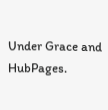Under Grace and HubPages.